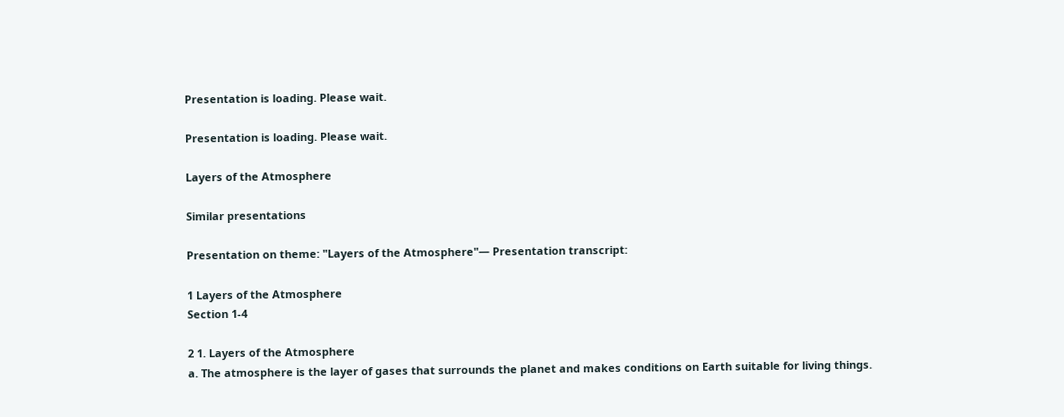Presentation is loading. Please wait.

Presentation is loading. Please wait.

Layers of the Atmosphere

Similar presentations

Presentation on theme: "Layers of the Atmosphere"— Presentation transcript:

1 Layers of the Atmosphere
Section 1-4

2 1. Layers of the Atmosphere
a. The atmosphere is the layer of gases that surrounds the planet and makes conditions on Earth suitable for living things.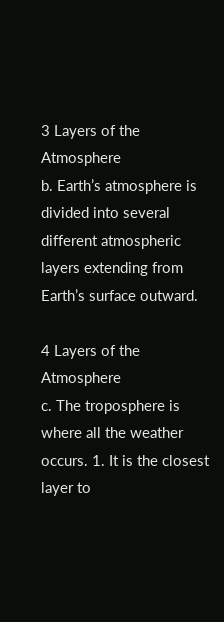3 Layers of the Atmosphere
b. Earth’s atmosphere is divided into several different atmospheric layers extending from Earth’s surface outward.

4 Layers of the Atmosphere
c. The troposphere is where all the weather occurs. 1. It is the closest layer to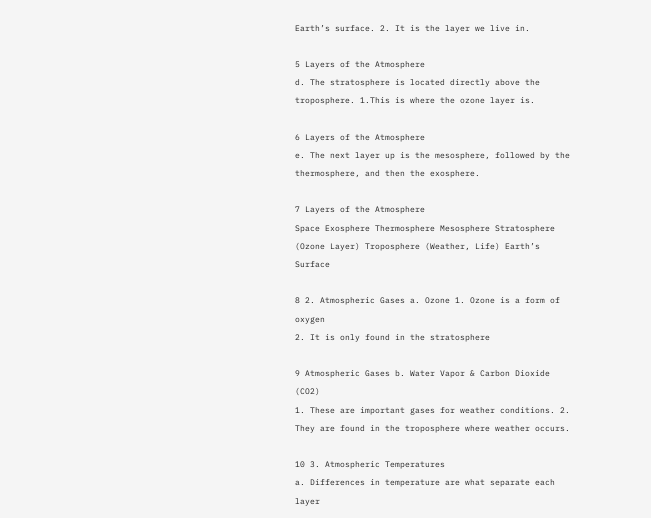Earth’s surface. 2. It is the layer we live in.

5 Layers of the Atmosphere
d. The stratosphere is located directly above the troposphere. 1.This is where the ozone layer is.

6 Layers of the Atmosphere
e. The next layer up is the mesosphere, followed by the thermosphere, and then the exosphere.

7 Layers of the Atmosphere
Space Exosphere Thermosphere Mesosphere Stratosphere (Ozone Layer) Troposphere (Weather, Life) Earth’s Surface

8 2. Atmospheric Gases a. Ozone 1. Ozone is a form of oxygen
2. It is only found in the stratosphere

9 Atmospheric Gases b. Water Vapor & Carbon Dioxide (CO2)
1. These are important gases for weather conditions. 2. They are found in the troposphere where weather occurs.

10 3. Atmospheric Temperatures
a. Differences in temperature are what separate each layer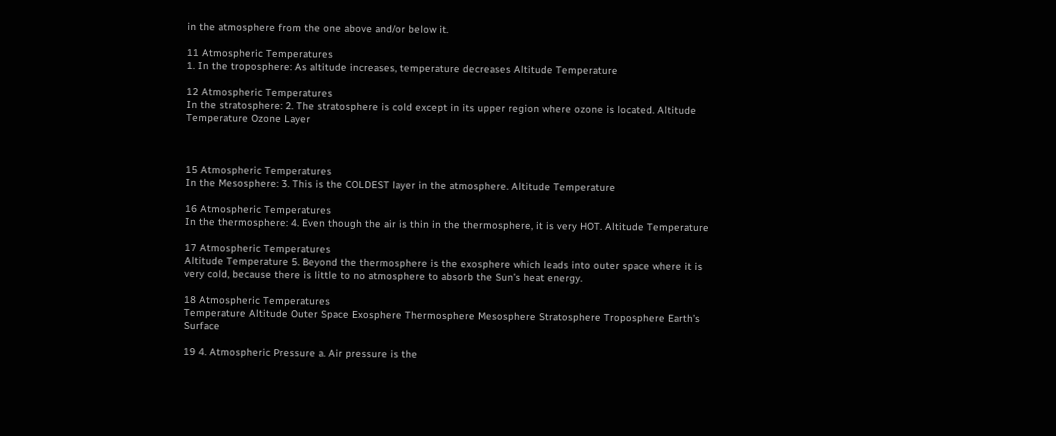in the atmosphere from the one above and/or below it.

11 Atmospheric Temperatures
1. In the troposphere: As altitude increases, temperature decreases Altitude Temperature

12 Atmospheric Temperatures
In the stratosphere: 2. The stratosphere is cold except in its upper region where ozone is located. Altitude Temperature Ozone Layer



15 Atmospheric Temperatures
In the Mesosphere: 3. This is the COLDEST layer in the atmosphere. Altitude Temperature

16 Atmospheric Temperatures
In the thermosphere: 4. Even though the air is thin in the thermosphere, it is very HOT. Altitude Temperature

17 Atmospheric Temperatures
Altitude Temperature 5. Beyond the thermosphere is the exosphere which leads into outer space where it is very cold, because there is little to no atmosphere to absorb the Sun’s heat energy.

18 Atmospheric Temperatures
Temperature Altitude Outer Space Exosphere Thermosphere Mesosphere Stratosphere Troposphere Earth’s Surface

19 4. Atmospheric Pressure a. Air pressure is the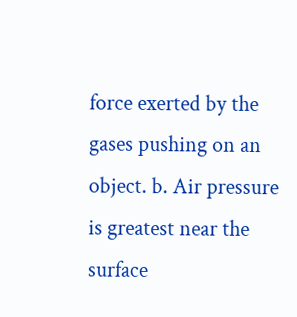force exerted by the gases pushing on an object. b. Air pressure is greatest near the surface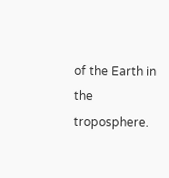of the Earth in the troposphere.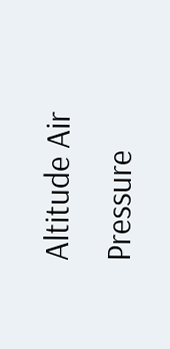Altitude Air Pressure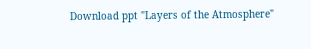Download ppt "Layers of the Atmosphere"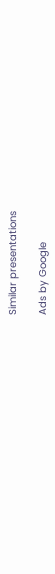Similar presentations

Ads by Google